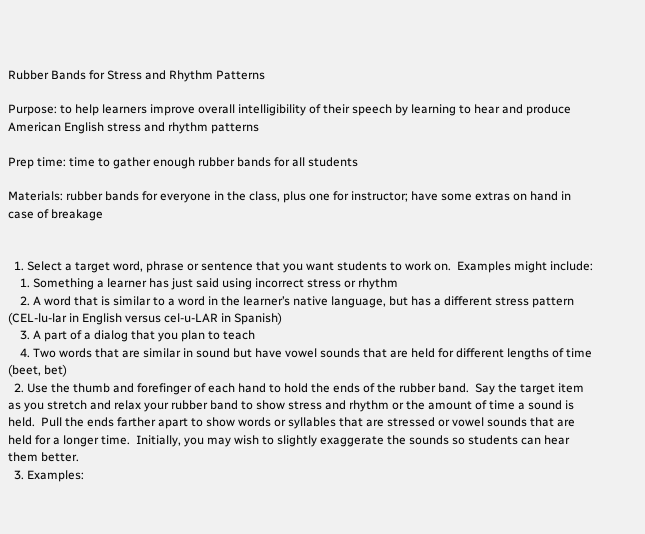Rubber Bands for Stress and Rhythm Patterns

Purpose: to help learners improve overall intelligibility of their speech by learning to hear and produce American English stress and rhythm patterns

Prep time: time to gather enough rubber bands for all students

Materials: rubber bands for everyone in the class, plus one for instructor; have some extras on hand in case of breakage


  1. Select a target word, phrase or sentence that you want students to work on.  Examples might include:
    1. Something a learner has just said using incorrect stress or rhythm
    2. A word that is similar to a word in the learner’s native language, but has a different stress pattern (CEL-lu-lar in English versus cel-u-LAR in Spanish)
    3. A part of a dialog that you plan to teach
    4. Two words that are similar in sound but have vowel sounds that are held for different lengths of time (beet, bet)
  2. Use the thumb and forefinger of each hand to hold the ends of the rubber band.  Say the target item as you stretch and relax your rubber band to show stress and rhythm or the amount of time a sound is held.  Pull the ends farther apart to show words or syllables that are stressed or vowel sounds that are held for a longer time.  Initially, you may wish to slightly exaggerate the sounds so students can hear them better.
  3. Examples: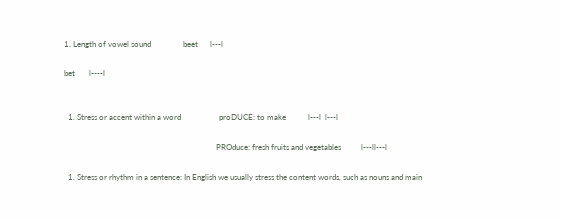1. Length of vowel sound                beet      l---l

bet       l----l


  1. Stress or accent within a word                   proDUCE: to make           l---l  l---l

                                                                            PROduce: fresh fruits and vegetables          l---ll---l

  1. Stress or rhythm in a sentence: In English we usually stress the content words, such as nouns and main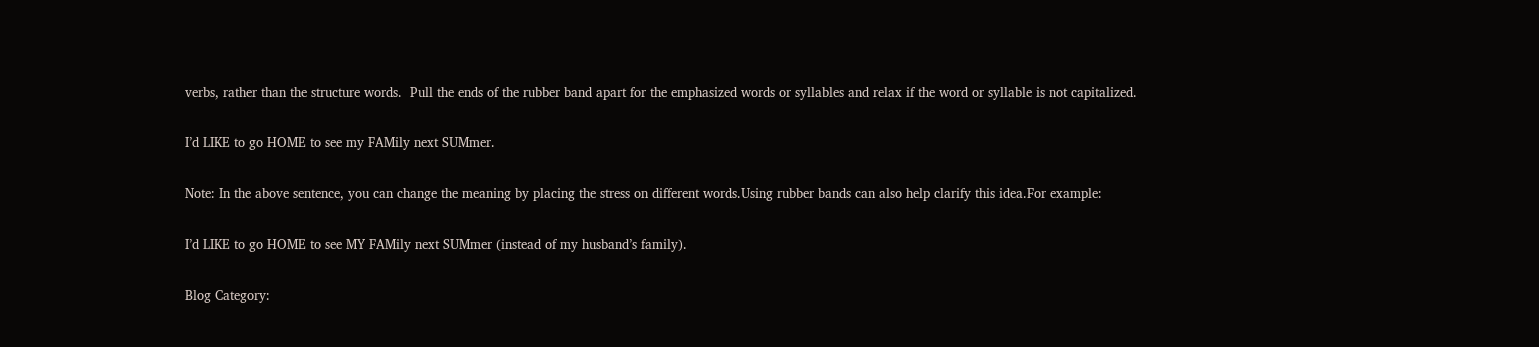verbs, rather than the structure words.  Pull the ends of the rubber band apart for the emphasized words or syllables and relax if the word or syllable is not capitalized.

I’d LIKE to go HOME to see my FAMily next SUMmer.

Note: In the above sentence, you can change the meaning by placing the stress on different words.Using rubber bands can also help clarify this idea.For example:

I’d LIKE to go HOME to see MY FAMily next SUMmer (instead of my husband’s family).

Blog Category: